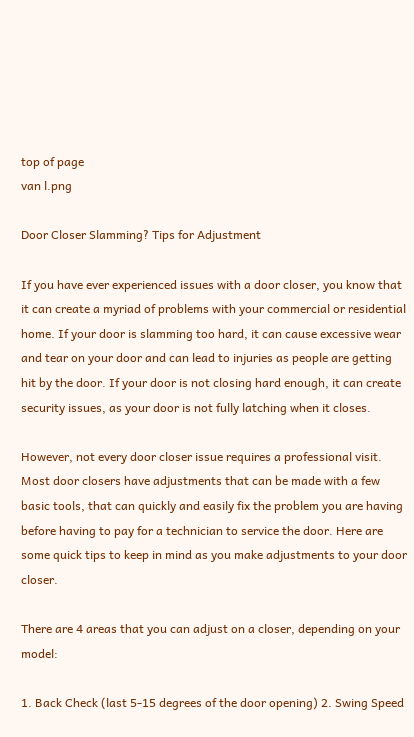top of page
van l.png

Door Closer Slamming? Tips for Adjustment

If you have ever experienced issues with a door closer, you know that it can create a myriad of problems with your commercial or residential home. If your door is slamming too hard, it can cause excessive wear and tear on your door and can lead to injuries as people are getting hit by the door. If your door is not closing hard enough, it can create security issues, as your door is not fully latching when it closes.

However, not every door closer issue requires a professional visit. Most door closers have adjustments that can be made with a few basic tools, that can quickly and easily fix the problem you are having before having to pay for a technician to service the door. Here are some quick tips to keep in mind as you make adjustments to your door closer.

There are 4 areas that you can adjust on a closer, depending on your model:

1. Back Check (last 5-15 degrees of the door opening) 2. Swing Speed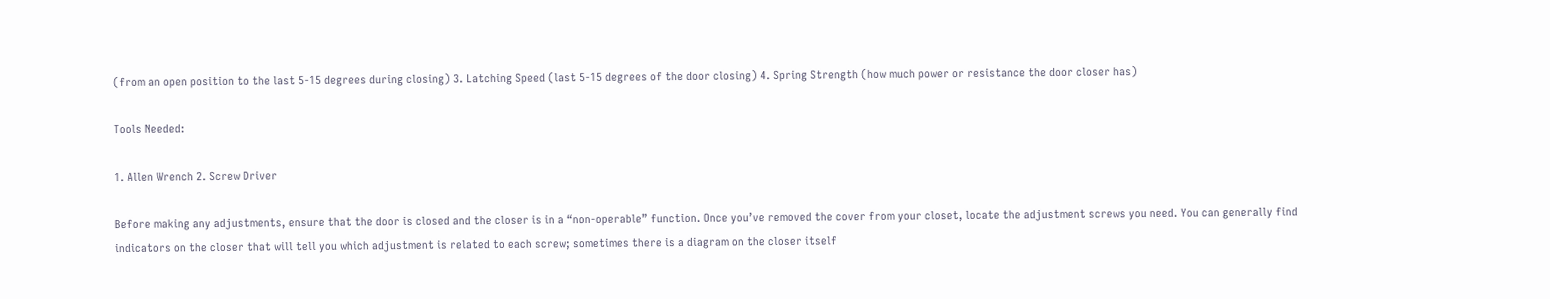(from an open position to the last 5-15 degrees during closing) 3. Latching Speed (last 5-15 degrees of the door closing) 4. Spring Strength (how much power or resistance the door closer has)

Tools Needed:

1. Allen Wrench 2. Screw Driver

Before making any adjustments, ensure that the door is closed and the closer is in a “non-operable” function. Once you’ve removed the cover from your closet, locate the adjustment screws you need. You can generally find indicators on the closer that will tell you which adjustment is related to each screw; sometimes there is a diagram on the closer itself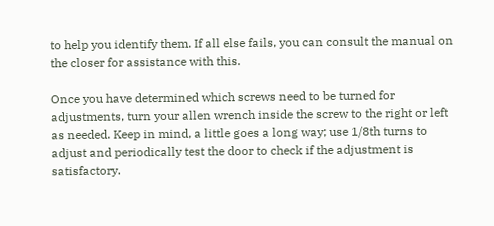to help you identify them. If all else fails, you can consult the manual on the closer for assistance with this.

Once you have determined which screws need to be turned for adjustments, turn your allen wrench inside the screw to the right or left as needed. Keep in mind, a little goes a long way; use 1/8th turns to adjust and periodically test the door to check if the adjustment is satisfactory.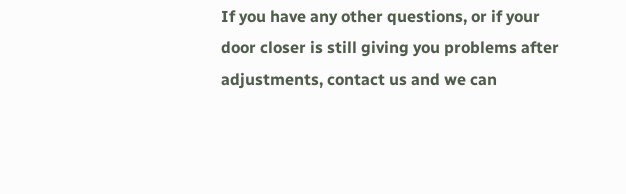If you have any other questions, or if your door closer is still giving you problems after adjustments, contact us and we can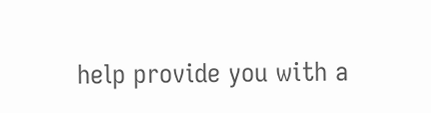help provide you with a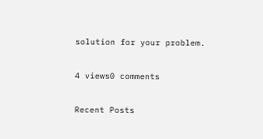solution for your problem.

4 views0 comments

Recent Posts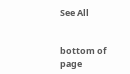See All


bottom of page